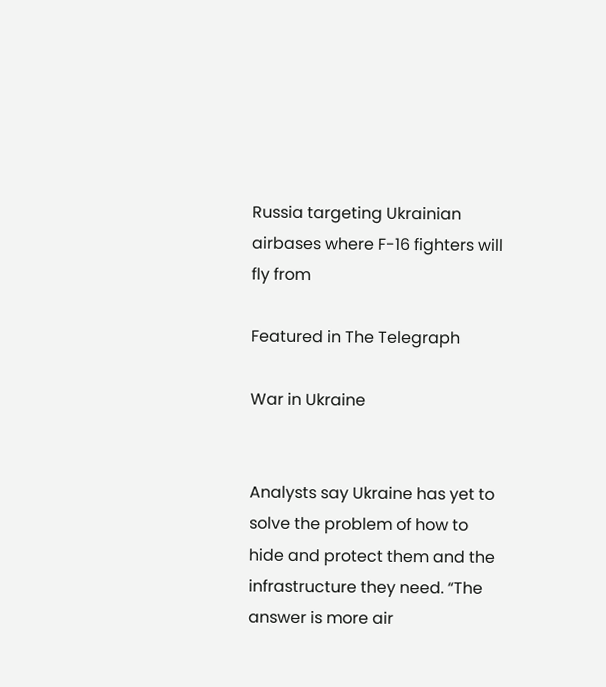Russia targeting Ukrainian airbases where F-16 fighters will fly from

Featured in The Telegraph

War in Ukraine


Analysts say Ukraine has yet to solve the problem of how to hide and protect them and the infrastructure they need. “The answer is more air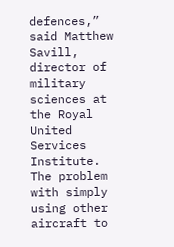defences,” said Matthew Savill, director of military sciences at the Royal United Services Institute. The problem with simply using other aircraft to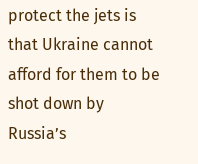protect the jets is that Ukraine cannot afford for them to be shot down by Russia’s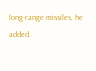long-range missiles, he added.